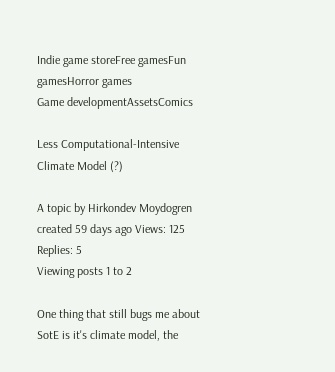Indie game storeFree gamesFun gamesHorror games
Game developmentAssetsComics

Less Computational-Intensive Climate Model (?)

A topic by Hirkondev Moydogren created 59 days ago Views: 125 Replies: 5
Viewing posts 1 to 2

One thing that still bugs me about SotE is it's climate model, the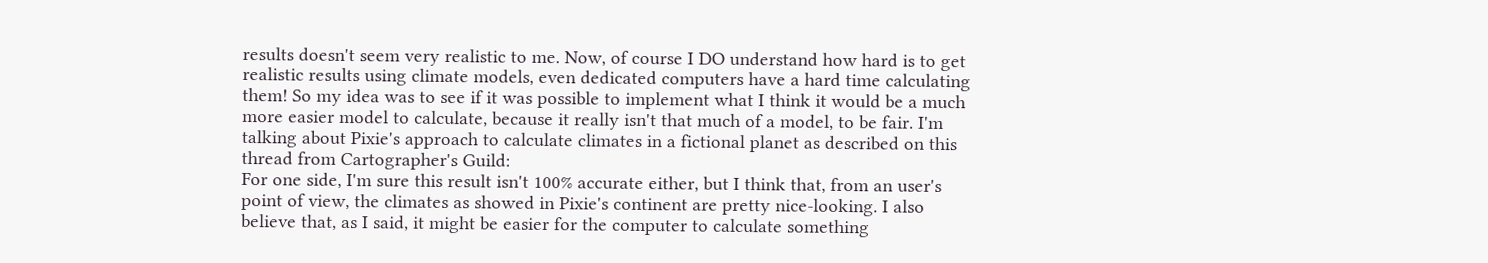results doesn't seem very realistic to me. Now, of course I DO understand how hard is to get realistic results using climate models, even dedicated computers have a hard time calculating them! So my idea was to see if it was possible to implement what I think it would be a much more easier model to calculate, because it really isn't that much of a model, to be fair. I'm talking about Pixie's approach to calculate climates in a fictional planet as described on this thread from Cartographer's Guild:
For one side, I'm sure this result isn't 100% accurate either, but I think that, from an user's point of view, the climates as showed in Pixie's continent are pretty nice-looking. I also believe that, as I said, it might be easier for the computer to calculate something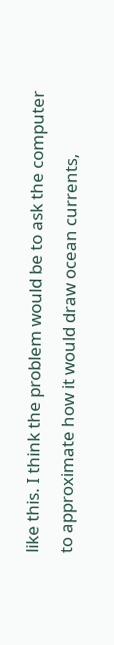like this. I think the problem would be to ask the computer to approximate how it would draw ocean currents,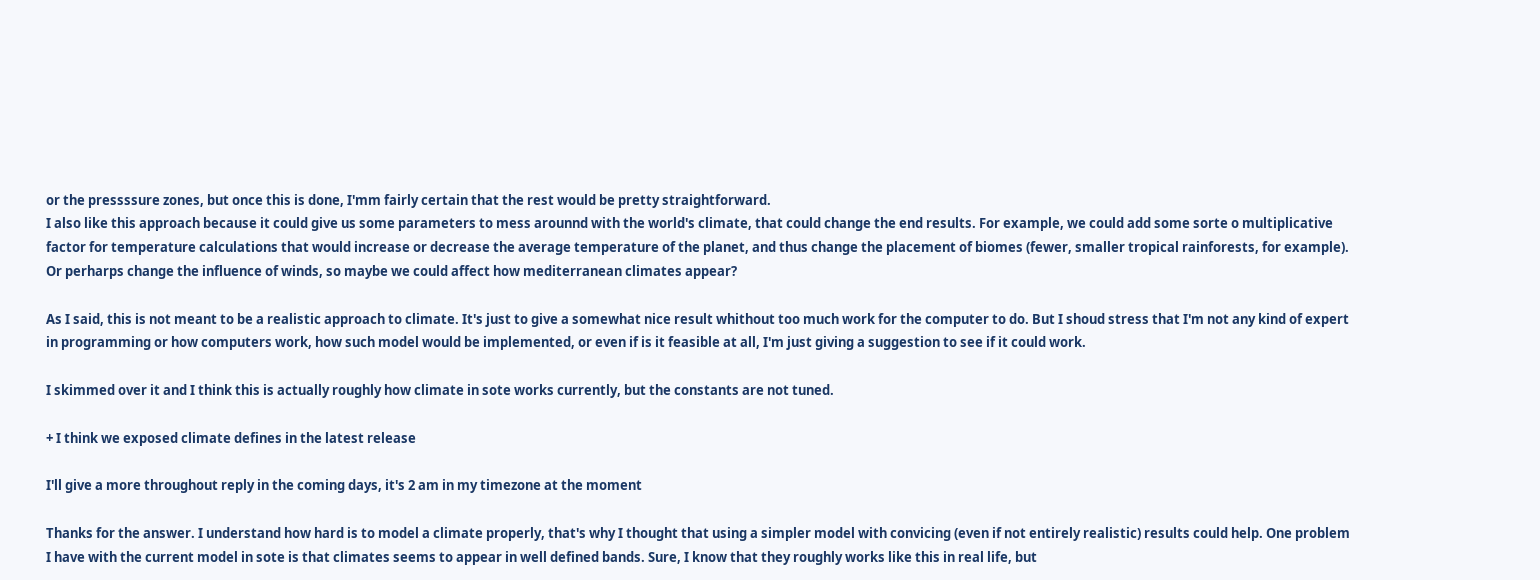or the pressssure zones, but once this is done, I'mm fairly certain that the rest would be pretty straightforward.
I also like this approach because it could give us some parameters to mess arounnd with the world's climate, that could change the end results. For example, we could add some sorte o multiplicative factor for temperature calculations that would increase or decrease the average temperature of the planet, and thus change the placement of biomes (fewer, smaller tropical rainforests, for example). Or perharps change the influence of winds, so maybe we could affect how mediterranean climates appear?

As I said, this is not meant to be a realistic approach to climate. It's just to give a somewhat nice result whithout too much work for the computer to do. But I shoud stress that I'm not any kind of expert in programming or how computers work, how such model would be implemented, or even if is it feasible at all, I'm just giving a suggestion to see if it could work.

I skimmed over it and I think this is actually roughly how climate in sote works currently, but the constants are not tuned.

+ I think we exposed climate defines in the latest release

I'll give a more throughout reply in the coming days, it's 2 am in my timezone at the moment

Thanks for the answer. I understand how hard is to model a climate properly, that's why I thought that using a simpler model with convicing (even if not entirely realistic) results could help. One problem I have with the current model in sote is that climates seems to appear in well defined bands. Sure, I know that they roughly works like this in real life, but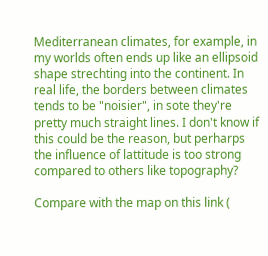Mediterranean climates, for example, in my worlds often ends up like an ellipsoid shape strechting into the continent. In real life, the borders between climates tends to be "noisier", in sote they're pretty much straight lines. I don't know if this could be the reason, but perharps the influence of lattitude is too strong compared to others like topography?

Compare with the map on this link (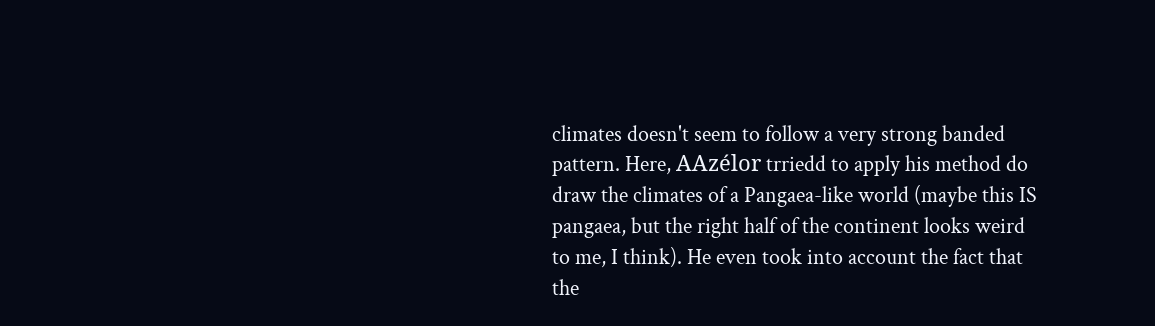climates doesn't seem to follow a very strong banded pattern. Here, AAzélor trriedd to apply his method do draw the climates of a Pangaea-like world (maybe this IS pangaea, but the right half of the continent looks weird to me, I think). He even took into account the fact that the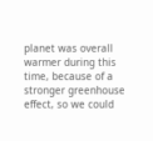planet was overall warmer during this time, because of a stronger greenhouse effect, so we could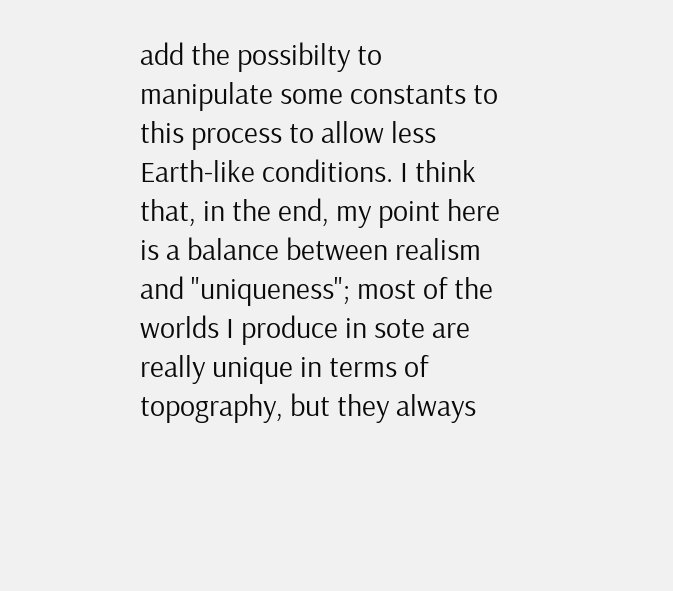add the possibilty to manipulate some constants to this process to allow less Earth-like conditions. I think that, in the end, my point here is a balance between realism and "uniqueness"; most of the worlds I produce in sote are really unique in terms of topography, but they always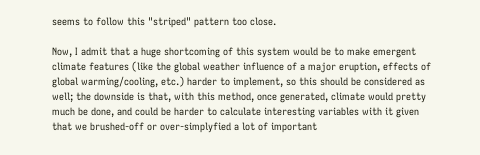seems to follow this "striped" pattern too close.

Now, I admit that a huge shortcoming of this system would be to make emergent climate features (like the global weather influence of a major eruption, effects of global warming/cooling, etc.) harder to implement, so this should be considered as well; the downside is that, with this method, once generated, climate would pretty much be done, and could be harder to calculate interesting variables with it given that we brushed-off or over-simplyfied a lot of important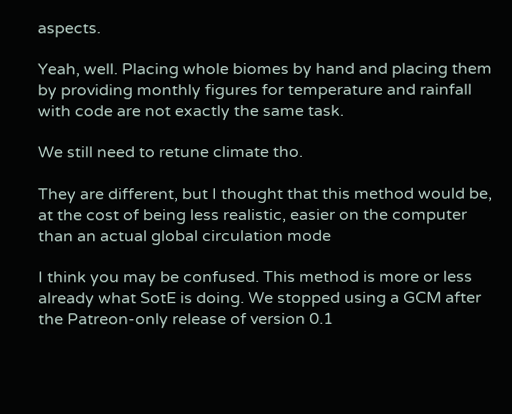aspects.

Yeah, well. Placing whole biomes by hand and placing them by providing monthly figures for temperature and rainfall with code are not exactly the same task.

We still need to retune climate tho.

They are different, but I thought that this method would be, at the cost of being less realistic, easier on the computer than an actual global circulation mode

I think you may be confused. This method is more or less already what SotE is doing. We stopped using a GCM after the Patreon-only release of version 0.1